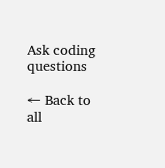Ask coding questions

← Back to all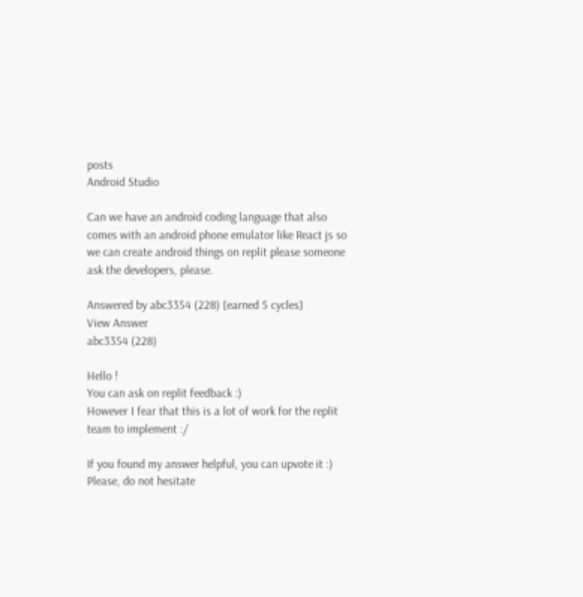posts
Android Studio

Can we have an android coding language that also comes with an android phone emulator like React js so we can create android things on replit please someone ask the developers, please.

Answered by abc3354 (228) [earned 5 cycles]
View Answer
abc3354 (228)

Hello !
You can ask on replit feedback :)
However I fear that this is a lot of work for the replit team to implement :/

If you found my answer helpful, you can upvote it :)
Please, do not hesitate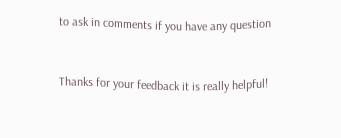to ask in comments if you have any question


Thanks for your feedback it is really helpful!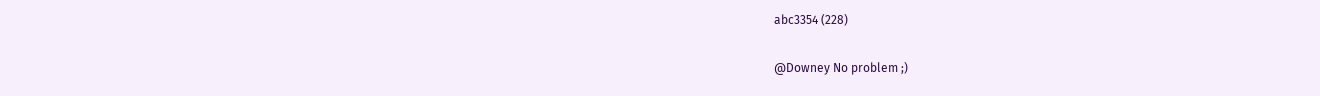abc3354 (228)

@Downey No problem ;)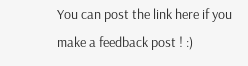You can post the link here if you make a feedback post ! :)